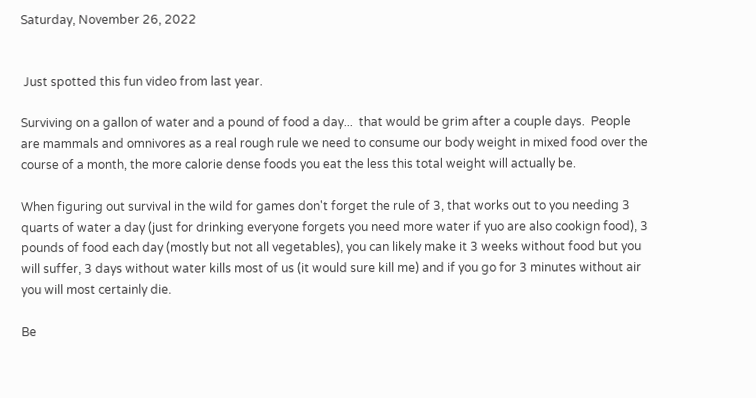Saturday, November 26, 2022


 Just spotted this fun video from last year.

Surviving on a gallon of water and a pound of food a day...  that would be grim after a couple days.  People are mammals and omnivores as a real rough rule we need to consume our body weight in mixed food over the course of a month, the more calorie dense foods you eat the less this total weight will actually be.

When figuring out survival in the wild for games don't forget the rule of 3, that works out to you needing 3 quarts of water a day (just for drinking everyone forgets you need more water if yuo are also cookign food), 3 pounds of food each day (mostly but not all vegetables), you can likely make it 3 weeks without food but you will suffer, 3 days without water kills most of us (it would sure kill me) and if you go for 3 minutes without air you will most certainly die.

Be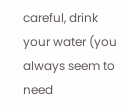careful, drink your water (you always seem to need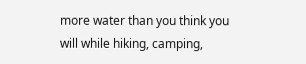more water than you think you will while hiking, camping,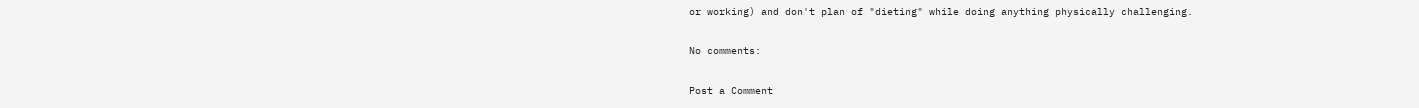or working) and don't plan of "dieting" while doing anything physically challenging.

No comments:

Post a Comment